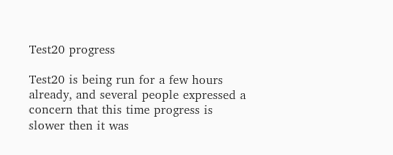Test20 progress

Test20 is being run for a few hours already, and several people expressed a concern that this time progress is slower then it was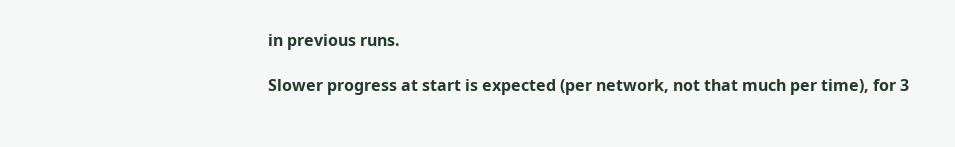in previous runs.

Slower progress at start is expected (per network, not that much per time), for 3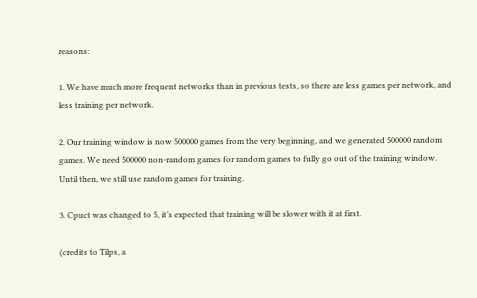reasons:

1. We have much more frequent networks than in previous tests, so there are less games per network, and less training per network.

2. Our training window is now 500000 games from the very beginning, and we generated 500000 random games. We need 500000 non-random games for random games to fully go out of the training window. Until then, we still use random games for training.

3. Cpuct was changed to 5, it’s expected that training will be slower with it at first.

(credits to Tilps, a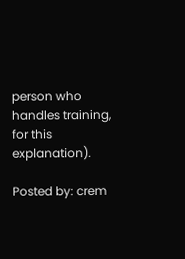person who handles training, for this explanation).

Posted by: crem